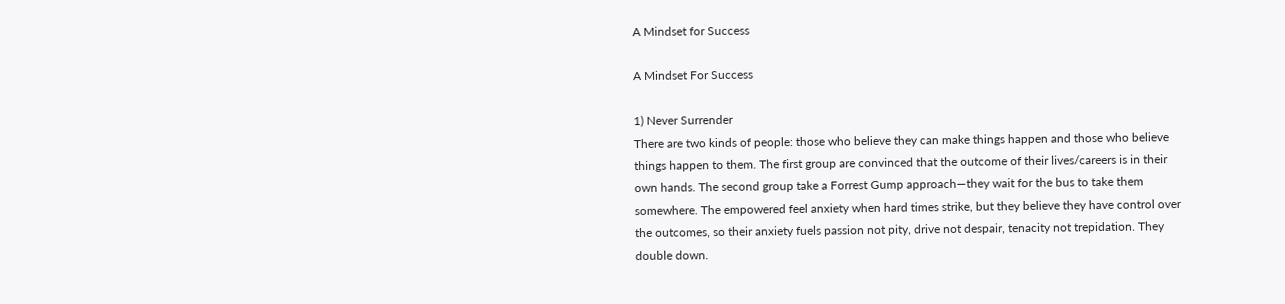A Mindset for Success

A Mindset For Success

1) Never Surrender
There are two kinds of people: those who believe they can make things happen and those who believe things happen to them. The first group are convinced that the outcome of their lives/careers is in their own hands. The second group take a Forrest Gump approach—they wait for the bus to take them somewhere. The empowered feel anxiety when hard times strike, but they believe they have control over the outcomes, so their anxiety fuels passion not pity, drive not despair, tenacity not trepidation. They double down.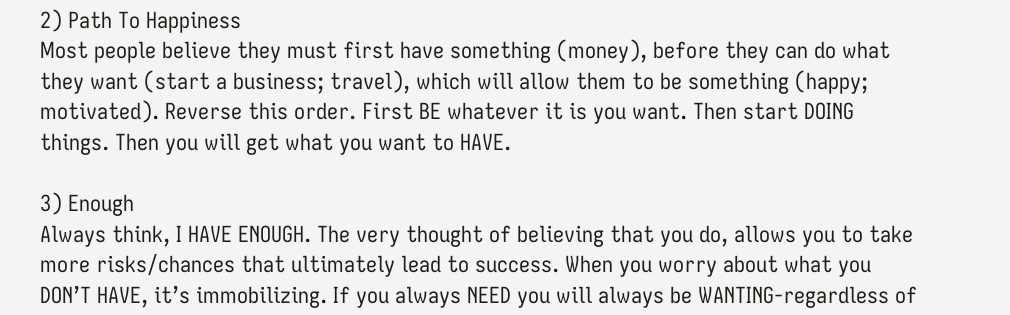2) Path To Happiness
Most people believe they must first have something (money), before they can do what they want (start a business; travel), which will allow them to be something (happy; motivated). Reverse this order. First BE whatever it is you want. Then start DOING things. Then you will get what you want to HAVE.

3) Enough
Always think, I HAVE ENOUGH. The very thought of believing that you do, allows you to take more risks/chances that ultimately lead to success. When you worry about what you DON’T HAVE, it’s immobilizing. If you always NEED you will always be WANTING-regardless of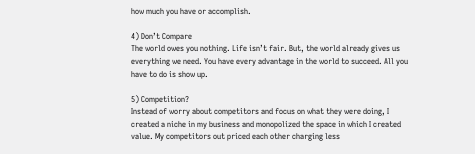how much you have or accomplish.

4) Don’t Compare
The world owes you nothing. Life isn’t fair. But, the world already gives us everything we need. You have every advantage in the world to succeed. All you have to do is show up.

5) Competition?
Instead of worry about competitors and focus on what they were doing, I created a niche in my business and monopolized the space in which I created value. My competitors out priced each other charging less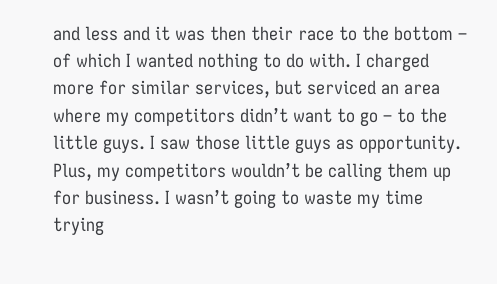and less and it was then their race to the bottom – of which I wanted nothing to do with. I charged more for similar services, but serviced an area where my competitors didn’t want to go – to the little guys. I saw those little guys as opportunity. Plus, my competitors wouldn’t be calling them up for business. I wasn’t going to waste my time trying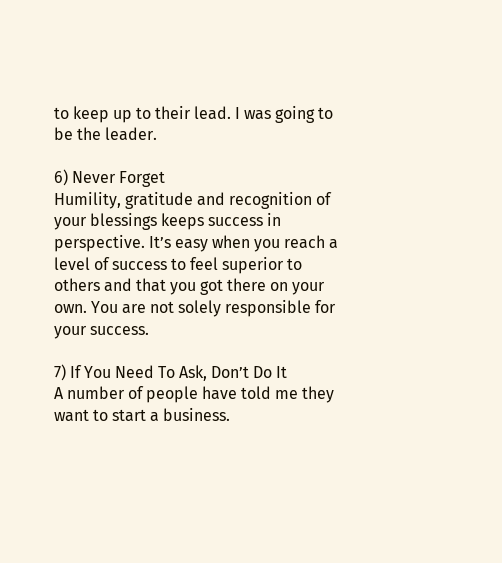to keep up to their lead. I was going to be the leader.

6) Never Forget
Humility, gratitude and recognition of your blessings keeps success in perspective. It’s easy when you reach a level of success to feel superior to others and that you got there on your own. You are not solely responsible for your success.

7) If You Need To Ask, Don’t Do It
A number of people have told me they want to start a business.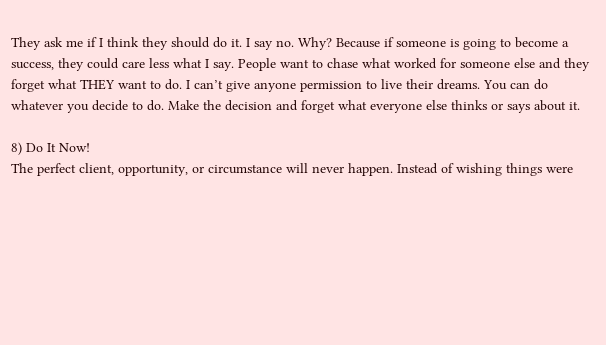They ask me if I think they should do it. I say no. Why? Because if someone is going to become a success, they could care less what I say. People want to chase what worked for someone else and they forget what THEY want to do. I can’t give anyone permission to live their dreams. You can do whatever you decide to do. Make the decision and forget what everyone else thinks or says about it.

8) Do It Now!
The perfect client, opportunity, or circumstance will never happen. Instead of wishing things were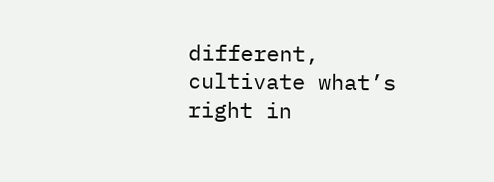different, cultivate what’s right in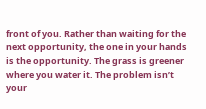front of you. Rather than waiting for the next opportunity, the one in your hands is the opportunity. The grass is greener where you water it. The problem isn’t your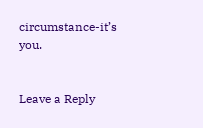circumstance-it’s you.


Leave a Reply